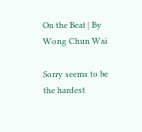On the Beat | By Wong Chun Wai

Sorry seems to be the hardest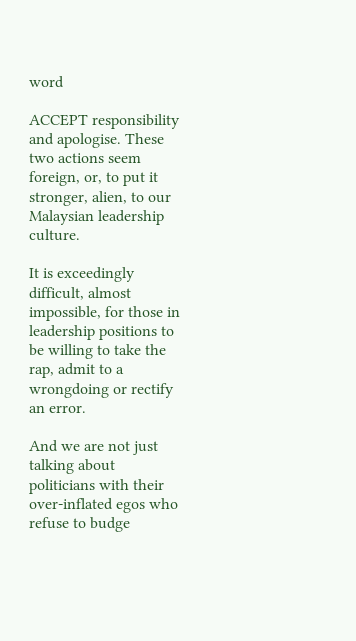word

ACCEPT responsibility and apologise. These two actions seem foreign, or, to put it stronger, alien, to our Malaysian leadership culture.

It is exceedingly difficult, almost impossible, for those in leadership positions to be willing to take the rap, admit to a wrongdoing or rectify an error.

And we are not just talking about politicians with their over-inflated egos who refuse to budge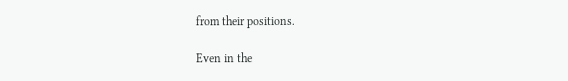from their positions.

Even in the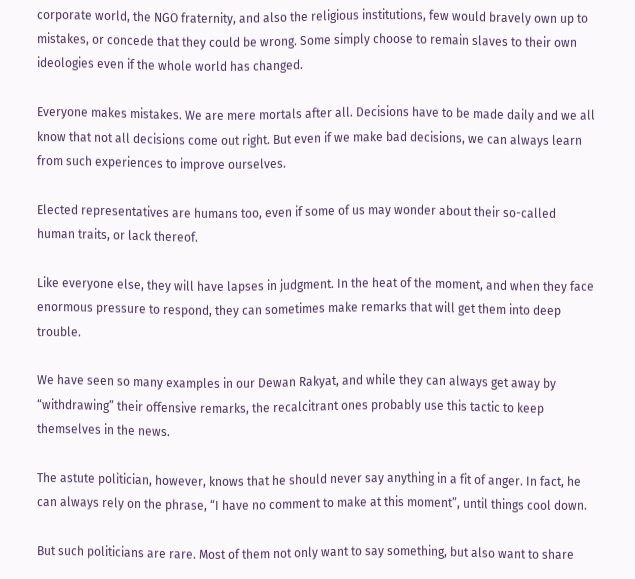corporate world, the NGO fraternity, and also the religious institutions, few would bravely own up to mistakes, or concede that they could be wrong. Some simply choose to remain slaves to their own ideologies even if the whole world has changed.

Everyone makes mistakes. We are mere mortals after all. Decisions have to be made daily and we all know that not all decisions come out right. But even if we make bad decisions, we can always learn from such experiences to improve ourselves.

Elected representatives are humans too, even if some of us may wonder about their so-called human traits, or lack thereof.

Like everyone else, they will have lapses in judgment. In the heat of the moment, and when they face enormous pressure to respond, they can sometimes make remarks that will get them into deep trouble.

We have seen so many examples in our Dewan Rakyat, and while they can always get away by “withdrawing” their offensive remarks, the recalcitrant ones probably use this tactic to keep themselves in the news.

The astute politician, however, knows that he should never say anything in a fit of anger. In fact, he can always rely on the phrase, “I have no comment to make at this moment”, until things cool down.

But such politicians are rare. Most of them not only want to say something, but also want to share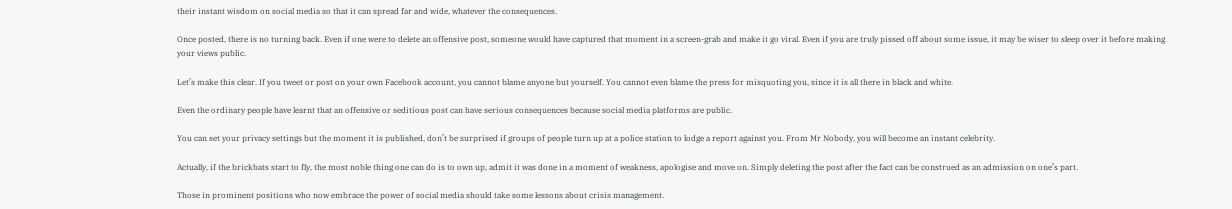their instant wisdom on social media so that it can spread far and wide, whatever the consequences.

Once posted, there is no turning back. Even if one were to delete an offensive post, someone would have captured that moment in a screen-grab and make it go viral. Even if you are truly pissed off about some issue, it may be wiser to sleep over it before making your views public.

Let’s make this clear. If you tweet or post on your own Facebook account, you cannot blame anyone but yourself. You cannot even blame the press for misquoting you, since it is all there in black and white.

Even the ordinary people have learnt that an offensive or seditious post can have serious consequences because social media platforms are public.

You can set your privacy settings but the moment it is published, don’t be surprised if groups of people turn up at a police station to lodge a report against you. From Mr Nobody, you will become an instant celebrity.

Actually, if the brickbats start to fly, the most noble thing one can do is to own up, admit it was done in a moment of weakness, apologise and move on. Simply deleting the post after the fact can be construed as an admission on one’s part.

Those in prominent positions who now embrace the power of social media should take some lessons about crisis management.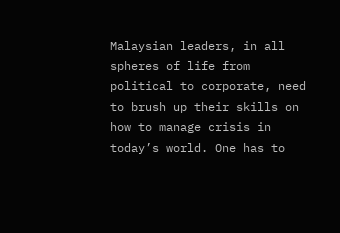Malaysian leaders, in all spheres of life from political to corporate, need to brush up their skills on how to manage crisis in today’s world. One has to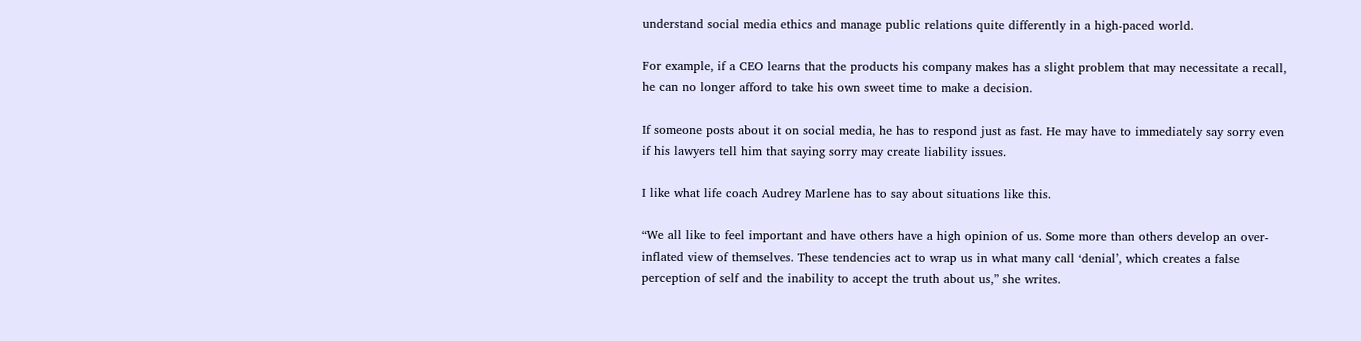understand social media ethics and manage public relations quite differently in a high-paced world.

For example, if a CEO learns that the products his company makes has a slight problem that may necessitate a recall, he can no longer afford to take his own sweet time to make a decision.

If someone posts about it on social media, he has to respond just as fast. He may have to immediately say sorry even if his lawyers tell him that saying sorry may create liability issues.

I like what life coach Audrey Marlene has to say about situations like this.

“We all like to feel important and have others have a high opinion of us. Some more than others develop an over-inflated view of themselves. These tendencies act to wrap us in what many call ‘denial’, which creates a false perception of self and the inability to accept the truth about us,” she writes.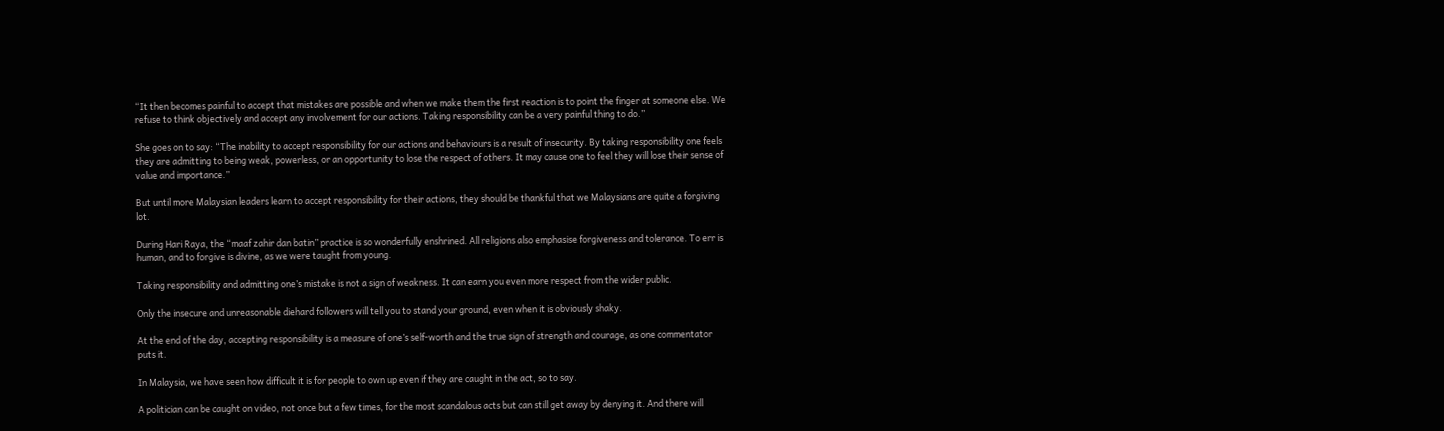“It then becomes painful to accept that mistakes are possible and when we make them the first reaction is to point the finger at someone else. We refuse to think objectively and accept any involvement for our actions. Taking responsibility can be a very painful thing to do.”

She goes on to say: “The inability to accept responsibility for our actions and behaviours is a result of insecurity. By taking responsibility one feels they are admitting to being weak, powerless, or an opportunity to lose the respect of others. It may cause one to feel they will lose their sense of value and importance.”

But until more Malaysian leaders learn to accept responsibility for their actions, they should be thankful that we Malaysians are quite a forgiving lot.

During Hari Raya, the “maaf zahir dan batin” practice is so wonderfully enshrined. All religions also emphasise forgiveness and tolerance. To err is human, and to forgive is divine, as we were taught from young.

Taking responsibility and admitting one’s mistake is not a sign of weakness. It can earn you even more respect from the wider public.

Only the insecure and unreasonable diehard followers will tell you to stand your ground, even when it is obviously shaky.

At the end of the day, accepting responsibility is a measure of one’s self-worth and the true sign of strength and courage, as one commentator puts it.

In Malaysia, we have seen how difficult it is for people to own up even if they are caught in the act, so to say.

A politician can be caught on video, not once but a few times, for the most scandalous acts but can still get away by denying it. And there will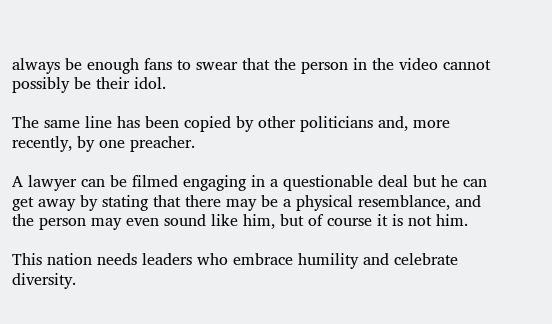always be enough fans to swear that the person in the video cannot possibly be their idol.

The same line has been copied by other politicians and, more recently, by one preacher.

A lawyer can be filmed engaging in a questionable deal but he can get away by stating that there may be a physical resemblance, and the person may even sound like him, but of course it is not him.

This nation needs leaders who embrace humility and celebrate diversity.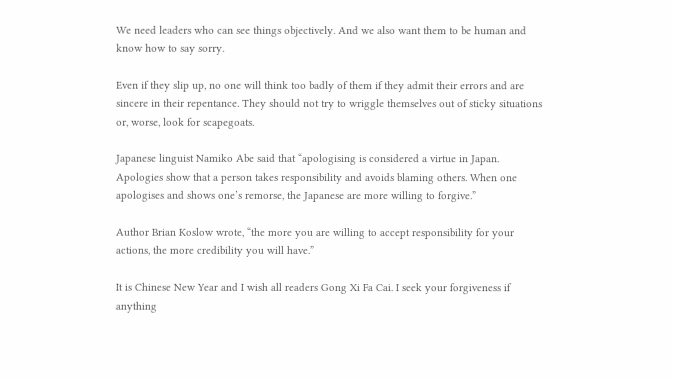We need leaders who can see things objectively. And we also want them to be human and know how to say sorry.

Even if they slip up, no one will think too badly of them if they admit their errors and are sincere in their repentance. They should not try to wriggle themselves out of sticky situations or, worse, look for scapegoats.

Japanese linguist Namiko Abe said that “apologising is considered a virtue in Japan. Apologies show that a person takes responsibility and avoids blaming others. When one apologises and shows one’s remorse, the Japanese are more willing to forgive.”

Author Brian Koslow wrote, “the more you are willing to accept responsibility for your actions, the more credibility you will have.”

It is Chinese New Year and I wish all readers Gong Xi Fa Cai. I seek your forgiveness if anything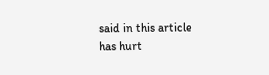said in this article has hurt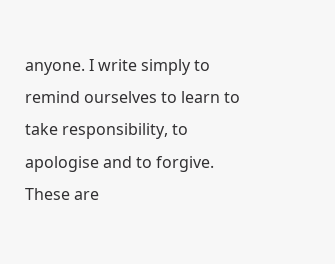anyone. I write simply to remind ourselves to learn to take responsibility, to apologise and to forgive. These are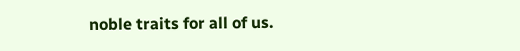noble traits for all of us.